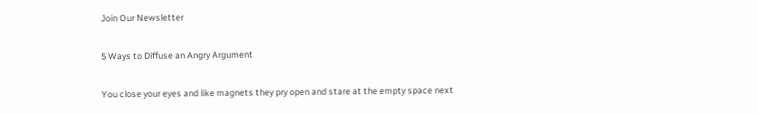Join Our Newsletter

5 Ways to Diffuse an Angry Argument

You close your eyes and like magnets they pry open and stare at the empty space next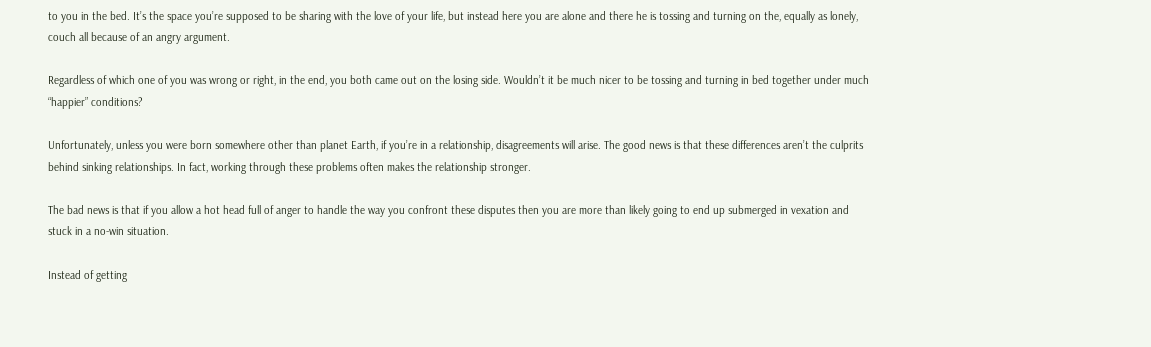to you in the bed. It’s the space you’re supposed to be sharing with the love of your life, but instead here you are alone and there he is tossing and turning on the, equally as lonely, couch all because of an angry argument.

Regardless of which one of you was wrong or right, in the end, you both came out on the losing side. Wouldn’t it be much nicer to be tossing and turning in bed together under much “happier” conditions?

Unfortunately, unless you were born somewhere other than planet Earth, if you’re in a relationship, disagreements will arise. The good news is that these differences aren’t the culprits behind sinking relationships. In fact, working through these problems often makes the relationship stronger.

The bad news is that if you allow a hot head full of anger to handle the way you confront these disputes then you are more than likely going to end up submerged in vexation and stuck in a no-win situation.

Instead of getting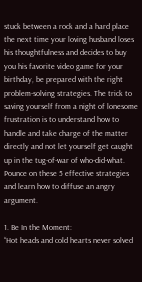stuck between a rock and a hard place the next time your loving husband loses his thoughtfulness and decides to buy you his favorite video game for your birthday, be prepared with the right problem-solving strategies. The trick to saving yourself from a night of lonesome frustration is to understand how to handle and take charge of the matter directly and not let yourself get caught up in the tug-of-war of who-did-what. Pounce on these 5 effective strategies and learn how to diffuse an angry argument.

1. Be In the Moment:
“Hot heads and cold hearts never solved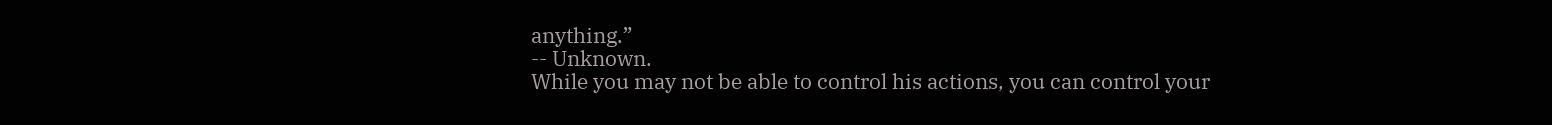anything.”
-- Unknown.
While you may not be able to control his actions, you can control your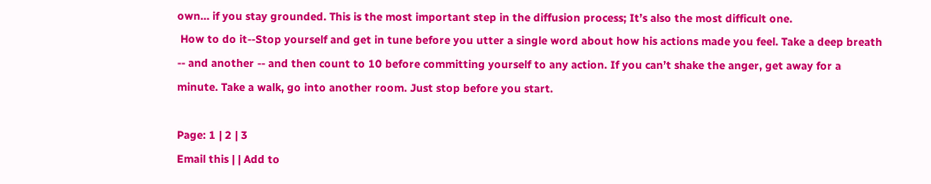own… if you stay grounded. This is the most important step in the diffusion process; It’s also the most difficult one.
 How to do it--Stop yourself and get in tune before you utter a single word about how his actions made you feel. Take a deep breath -- and another -- and then count to 10 before committing yourself to any action. If you can’t shake the anger, get away for a minute. Take a walk, go into another room. Just stop before you start.

Page: 1 | 2 | 3
Email this | | Add to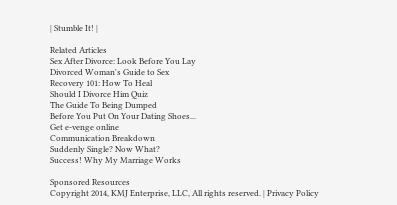| Stumble It! |

Related Articles
Sex After Divorce: Look Before You Lay
Divorced Woman's Guide to Sex
Recovery 101: How To Heal
Should I Divorce Him Quiz
The Guide To Being Dumped
Before You Put On Your Dating Shoes...
Get e-venge online
Communication Breakdown
Suddenly Single? Now What?
Success! Why My Marriage Works

Sponsored Resources
Copyright 2014, KMJ Enterprise, LLC, All rights reserved. | Privacy Policy